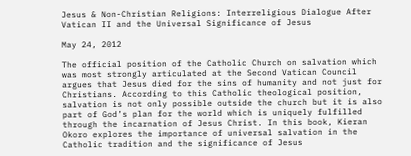Jesus & Non-Christian Religions: Interreligious Dialogue After Vatican II and the Universal Significance of Jesus

May 24, 2012

The official position of the Catholic Church on salvation which was most strongly articulated at the Second Vatican Council argues that Jesus died for the sins of humanity and not just for Christians. According to this Catholic theological position, salvation is not only possible outside the church but it is also part of God’s plan for the world which is uniquely fulfilled through the incarnation of Jesus Christ. In this book, Kieran Okoro explores the importance of universal salvation in the Catholic tradition and the significance of Jesus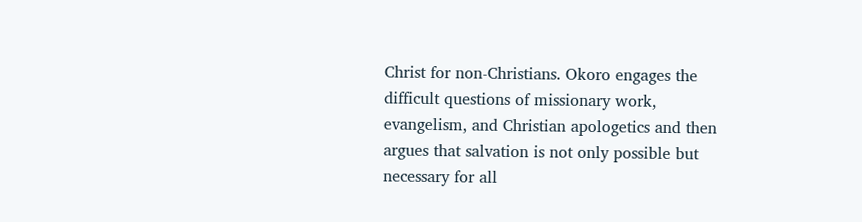Christ for non-Christians. Okoro engages the difficult questions of missionary work, evangelism, and Christian apologetics and then argues that salvation is not only possible but necessary for all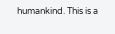humankind. This is a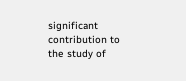significant contribution to the study of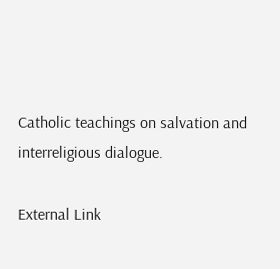Catholic teachings on salvation and interreligious dialogue.

External Link